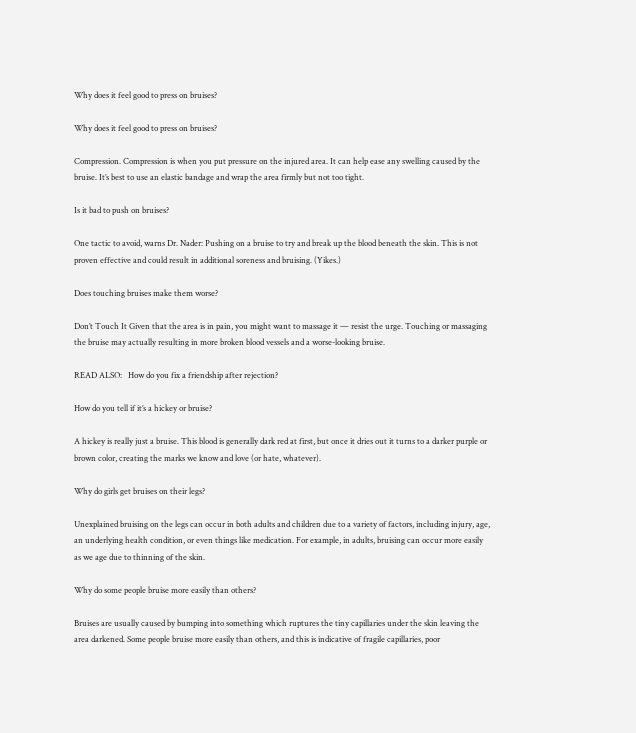Why does it feel good to press on bruises?

Why does it feel good to press on bruises?

Compression. Compression is when you put pressure on the injured area. It can help ease any swelling caused by the bruise. It’s best to use an elastic bandage and wrap the area firmly but not too tight.

Is it bad to push on bruises?

One tactic to avoid, warns Dr. Nader: Pushing on a bruise to try and break up the blood beneath the skin. This is not proven effective and could result in additional soreness and bruising. (Yikes.)

Does touching bruises make them worse?

Don’t Touch It Given that the area is in pain, you might want to massage it — resist the urge. Touching or massaging the bruise may actually resulting in more broken blood vessels and a worse-looking bruise.

READ ALSO:   How do you fix a friendship after rejection?

How do you tell if it’s a hickey or bruise?

A hickey is really just a bruise. This blood is generally dark red at first, but once it dries out it turns to a darker purple or brown color, creating the marks we know and love (or hate, whatever).

Why do girls get bruises on their legs?

Unexplained bruising on the legs can occur in both adults and children due to a variety of factors, including injury, age, an underlying health condition, or even things like medication. For example, in adults, bruising can occur more easily as we age due to thinning of the skin.

Why do some people bruise more easily than others?

Bruises are usually caused by bumping into something which ruptures the tiny capillaries under the skin leaving the area darkened. Some people bruise more easily than others, and this is indicative of fragile capillaries, poor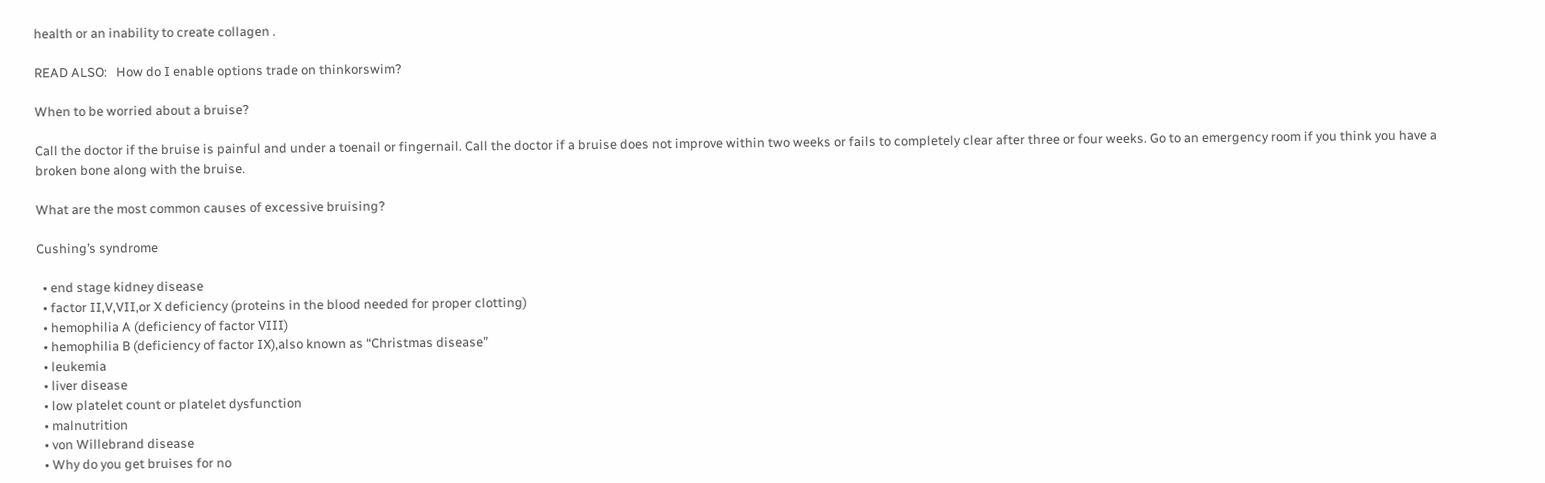health or an inability to create collagen .

READ ALSO:   How do I enable options trade on thinkorswim?

When to be worried about a bruise?

Call the doctor if the bruise is painful and under a toenail or fingernail. Call the doctor if a bruise does not improve within two weeks or fails to completely clear after three or four weeks. Go to an emergency room if you think you have a broken bone along with the bruise.

What are the most common causes of excessive bruising?

Cushing’s syndrome

  • end stage kidney disease
  • factor II,V,VII,or X deficiency (proteins in the blood needed for proper clotting)
  • hemophilia A (deficiency of factor VIII)
  • hemophilia B (deficiency of factor IX),also known as “Christmas disease”
  • leukemia
  • liver disease
  • low platelet count or platelet dysfunction
  • malnutrition
  • von Willebrand disease
  • Why do you get bruises for no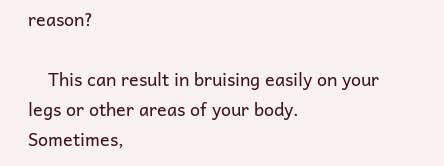reason?

    This can result in bruising easily on your legs or other areas of your body. Sometimes,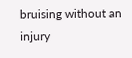bruising without an injury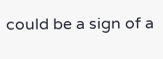could be a sign of a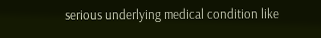serious underlying medical condition like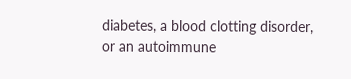diabetes, a blood clotting disorder, or an autoimmune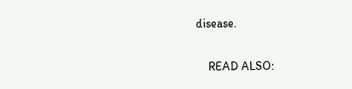disease.

    READ ALSO: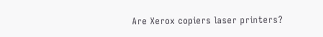Are Xerox copiers laser printers?